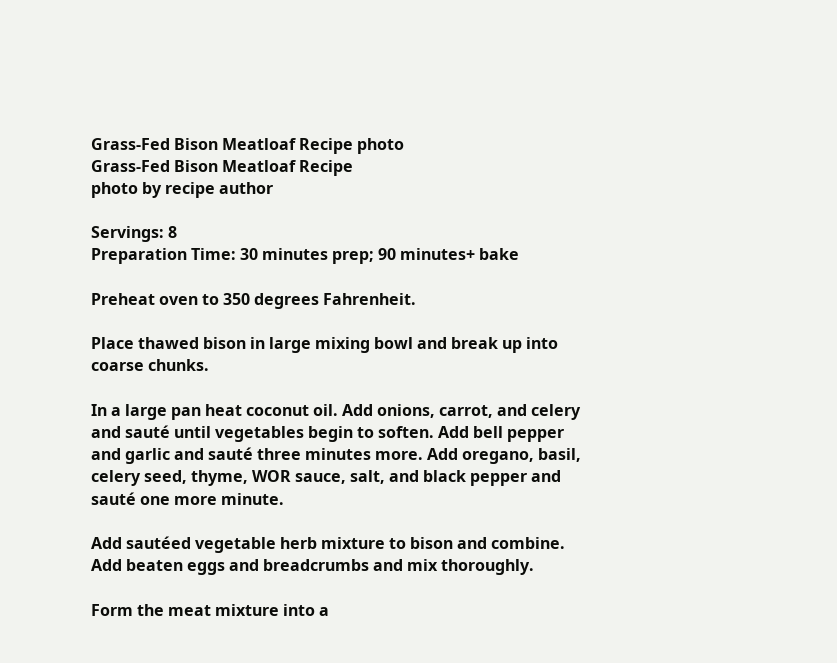Grass-Fed Bison Meatloaf Recipe photo
Grass-Fed Bison Meatloaf Recipe
photo by recipe author

Servings: 8
Preparation Time: 30 minutes prep; 90 minutes+ bake

Preheat oven to 350 degrees Fahrenheit.

Place thawed bison in large mixing bowl and break up into coarse chunks.

In a large pan heat coconut oil. Add onions, carrot, and celery and sauté until vegetables begin to soften. Add bell pepper and garlic and sauté three minutes more. Add oregano, basil, celery seed, thyme, WOR sauce, salt, and black pepper and sauté one more minute.

Add sautéed vegetable herb mixture to bison and combine. Add beaten eggs and breadcrumbs and mix thoroughly.

Form the meat mixture into a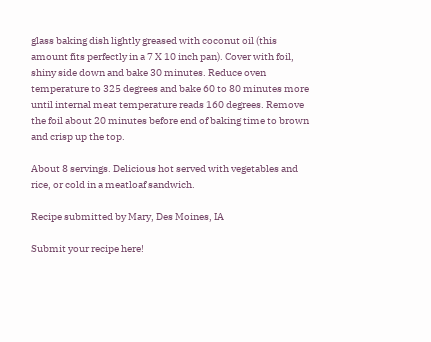glass baking dish lightly greased with coconut oil (this amount fits perfectly in a 7 X 10 inch pan). Cover with foil, shiny side down and bake 30 minutes. Reduce oven temperature to 325 degrees and bake 60 to 80 minutes more until internal meat temperature reads 160 degrees. Remove the foil about 20 minutes before end of baking time to brown and crisp up the top.

About 8 servings. Delicious hot served with vegetables and rice, or cold in a meatloaf sandwich.

Recipe submitted by Mary, Des Moines, IA

Submit your recipe here!